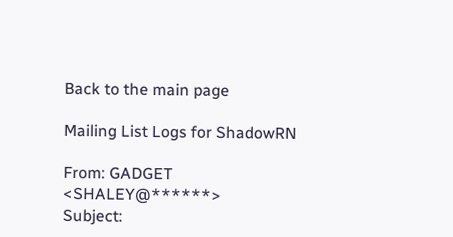Back to the main page

Mailing List Logs for ShadowRN

From: GADGET <SHALEY@******>
Subject: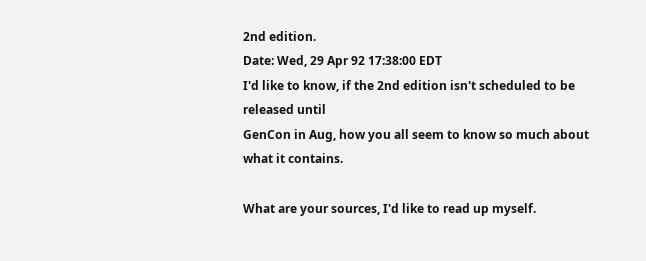2nd edition.
Date: Wed, 29 Apr 92 17:38:00 EDT
I'd like to know, if the 2nd edition isn't scheduled to be released until
GenCon in Aug, how you all seem to know so much about what it contains.

What are your sources, I'd like to read up myself.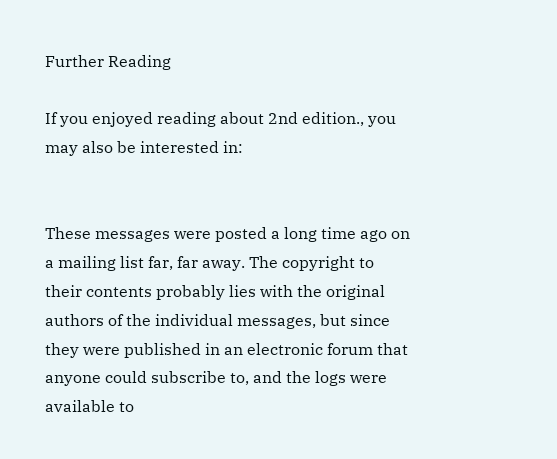Further Reading

If you enjoyed reading about 2nd edition., you may also be interested in:


These messages were posted a long time ago on a mailing list far, far away. The copyright to their contents probably lies with the original authors of the individual messages, but since they were published in an electronic forum that anyone could subscribe to, and the logs were available to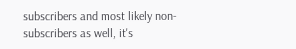subscribers and most likely non-subscribers as well, it's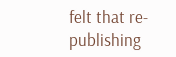felt that re-publishing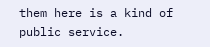them here is a kind of public service.